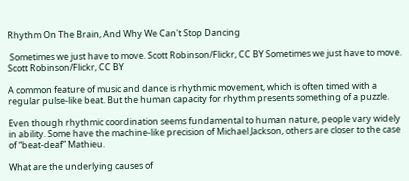Rhythm On The Brain, And Why We Can't Stop Dancing

 Sometimes we just have to move. Scott Robinson/Flickr, CC BY Sometimes we just have to move. Scott Robinson/Flickr, CC BY

A common feature of music and dance is rhythmic movement, which is often timed with a regular pulse-like beat. But the human capacity for rhythm presents something of a puzzle.

Even though rhythmic coordination seems fundamental to human nature, people vary widely in ability. Some have the machine-like precision of Michael Jackson, others are closer to the case of “beat-deaf” Mathieu.

What are the underlying causes of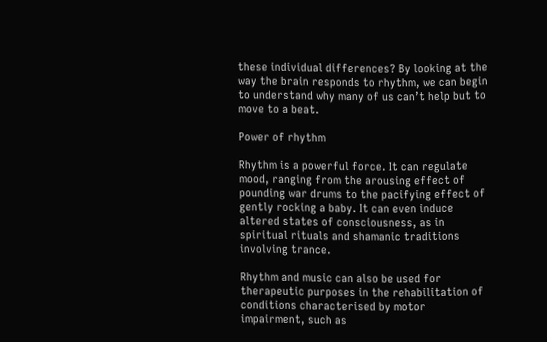these individual differences? By looking at the way the brain responds to rhythm, we can begin to understand why many of us can’t help but to move to a beat.

Power of rhythm

Rhythm is a powerful force. It can regulate mood, ranging from the arousing effect of pounding war drums to the pacifying effect of gently rocking a baby. It can even induce altered states of consciousness, as in spiritual rituals and shamanic traditions involving trance.

Rhythm and music can also be used for therapeutic purposes in the rehabilitation of conditions characterised by motor impairment, such as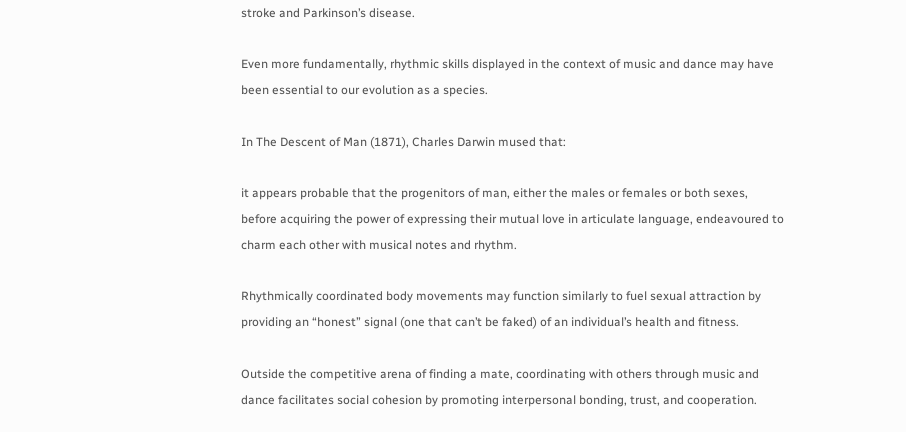stroke and Parkinson’s disease.

Even more fundamentally, rhythmic skills displayed in the context of music and dance may have been essential to our evolution as a species.

In The Descent of Man (1871), Charles Darwin mused that:

it appears probable that the progenitors of man, either the males or females or both sexes, before acquiring the power of expressing their mutual love in articulate language, endeavoured to charm each other with musical notes and rhythm.

Rhythmically coordinated body movements may function similarly to fuel sexual attraction by providing an “honest” signal (one that can’t be faked) of an individual’s health and fitness.

Outside the competitive arena of finding a mate, coordinating with others through music and dance facilitates social cohesion by promoting interpersonal bonding, trust, and cooperation.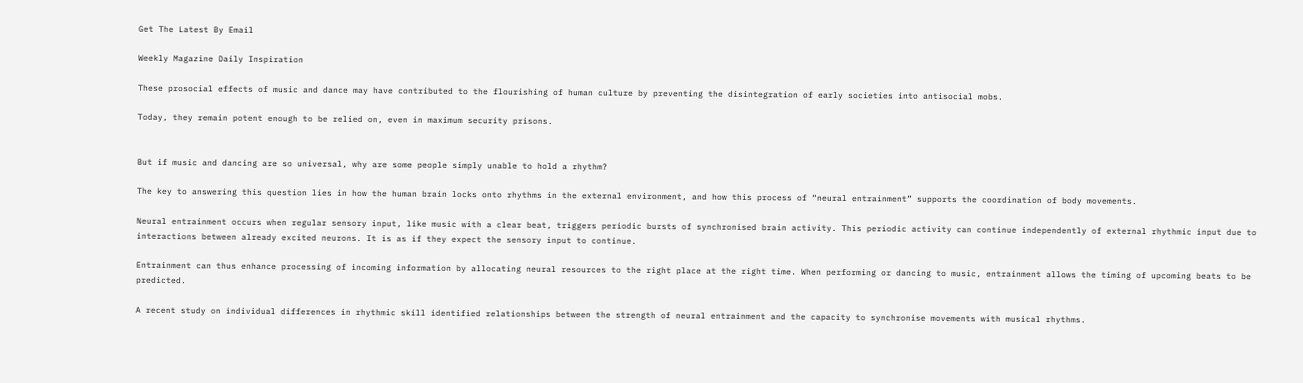Get The Latest By Email

Weekly Magazine Daily Inspiration

These prosocial effects of music and dance may have contributed to the flourishing of human culture by preventing the disintegration of early societies into antisocial mobs.

Today, they remain potent enough to be relied on, even in maximum security prisons.


But if music and dancing are so universal, why are some people simply unable to hold a rhythm?

The key to answering this question lies in how the human brain locks onto rhythms in the external environment, and how this process of “neural entrainment” supports the coordination of body movements.

Neural entrainment occurs when regular sensory input, like music with a clear beat, triggers periodic bursts of synchronised brain activity. This periodic activity can continue independently of external rhythmic input due to interactions between already excited neurons. It is as if they expect the sensory input to continue.

Entrainment can thus enhance processing of incoming information by allocating neural resources to the right place at the right time. When performing or dancing to music, entrainment allows the timing of upcoming beats to be predicted.

A recent study on individual differences in rhythmic skill identified relationships between the strength of neural entrainment and the capacity to synchronise movements with musical rhythms.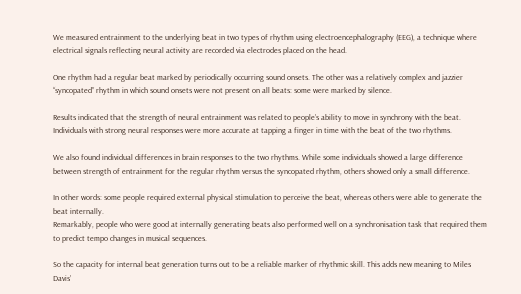We measured entrainment to the underlying beat in two types of rhythm using electroencephalography (EEG), a technique where electrical signals reflecting neural activity are recorded via electrodes placed on the head.

One rhythm had a regular beat marked by periodically occurring sound onsets. The other was a relatively complex and jazzier “syncopated” rhythm in which sound onsets were not present on all beats: some were marked by silence.

Results indicated that the strength of neural entrainment was related to people’s ability to move in synchrony with the beat. Individuals with strong neural responses were more accurate at tapping a finger in time with the beat of the two rhythms.

We also found individual differences in brain responses to the two rhythms. While some individuals showed a large difference between strength of entrainment for the regular rhythm versus the syncopated rhythm, others showed only a small difference.

In other words: some people required external physical stimulation to perceive the beat, whereas others were able to generate the beat internally.
Remarkably, people who were good at internally generating beats also performed well on a synchronisation task that required them to predict tempo changes in musical sequences.

So the capacity for internal beat generation turns out to be a reliable marker of rhythmic skill. This adds new meaning to Miles Davis’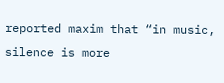reported maxim that “in music, silence is more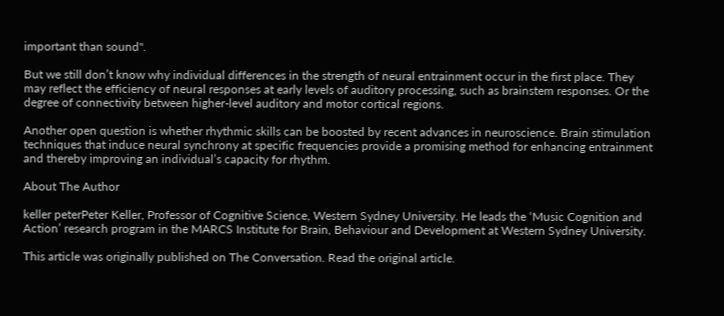important than sound".

But we still don’t know why individual differences in the strength of neural entrainment occur in the first place. They may reflect the efficiency of neural responses at early levels of auditory processing, such as brainstem responses. Or the degree of connectivity between higher-level auditory and motor cortical regions.

Another open question is whether rhythmic skills can be boosted by recent advances in neuroscience. Brain stimulation techniques that induce neural synchrony at specific frequencies provide a promising method for enhancing entrainment and thereby improving an individual’s capacity for rhythm.

About The Author

keller peterPeter Keller, Professor of Cognitive Science, Western Sydney University. He leads the ‘Music Cognition and Action’ research program in the MARCS Institute for Brain, Behaviour and Development at Western Sydney University.

This article was originally published on The Conversation. Read the original article.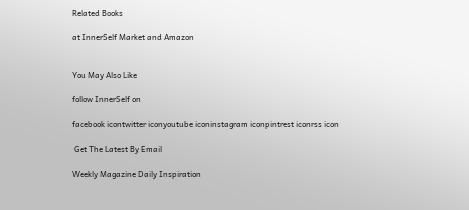Related Books

at InnerSelf Market and Amazon


You May Also Like

follow InnerSelf on

facebook icontwitter iconyoutube iconinstagram iconpintrest iconrss icon

 Get The Latest By Email

Weekly Magazine Daily Inspiration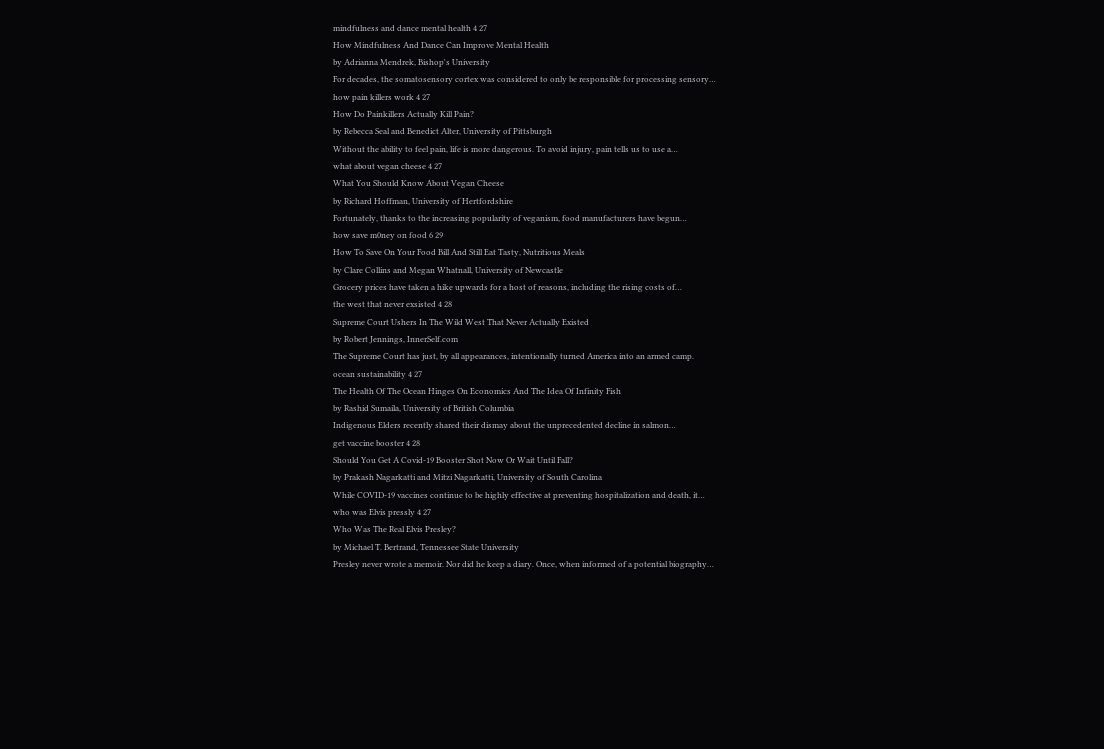mindfulness and dance mental health 4 27
How Mindfulness And Dance Can Improve Mental Health
by Adrianna Mendrek, Bishop's University
For decades, the somatosensory cortex was considered to only be responsible for processing sensory…
how pain killers work 4 27
How Do Painkillers Actually Kill Pain?
by Rebecca Seal and Benedict Alter, University of Pittsburgh
Without the ability to feel pain, life is more dangerous. To avoid injury, pain tells us to use a…
what about vegan cheese 4 27
What You Should Know About Vegan Cheese
by Richard Hoffman, University of Hertfordshire
Fortunately, thanks to the increasing popularity of veganism, food manufacturers have begun…
how save m0ney on food 6 29
How To Save On Your Food Bill And Still Eat Tasty, Nutritious Meals
by Clare Collins and Megan Whatnall, University of Newcastle
Grocery prices have taken a hike upwards for a host of reasons, including the rising costs of…
the west that never exsisted 4 28
Supreme Court Ushers In The Wild West That Never Actually Existed
by Robert Jennings, InnerSelf.com
The Supreme Court has just, by all appearances, intentionally turned America into an armed camp.
ocean sustainability 4 27
The Health Of The Ocean Hinges On Economics And The Idea Of Infinity Fish
by Rashid Sumaila, University of British Columbia
Indigenous Elders recently shared their dismay about the unprecedented decline in salmon…
get vaccine booster 4 28
Should You Get A Covid-19 Booster Shot Now Or Wait Until Fall?
by Prakash Nagarkatti and Mitzi Nagarkatti, University of South Carolina
While COVID-19 vaccines continue to be highly effective at preventing hospitalization and death, it…
who was Elvis pressly 4 27
Who Was The Real Elvis Presley?
by Michael T. Bertrand, Tennessee State University
Presley never wrote a memoir. Nor did he keep a diary. Once, when informed of a potential biography…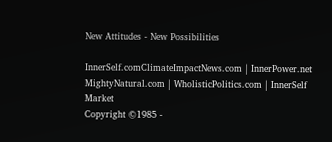New Attitudes - New Possibilities

InnerSelf.comClimateImpactNews.com | InnerPower.net
MightyNatural.com | WholisticPolitics.com | InnerSelf Market
Copyright ©1985 -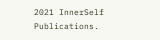2021 InnerSelf Publications.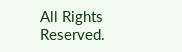All Rights Reserved.